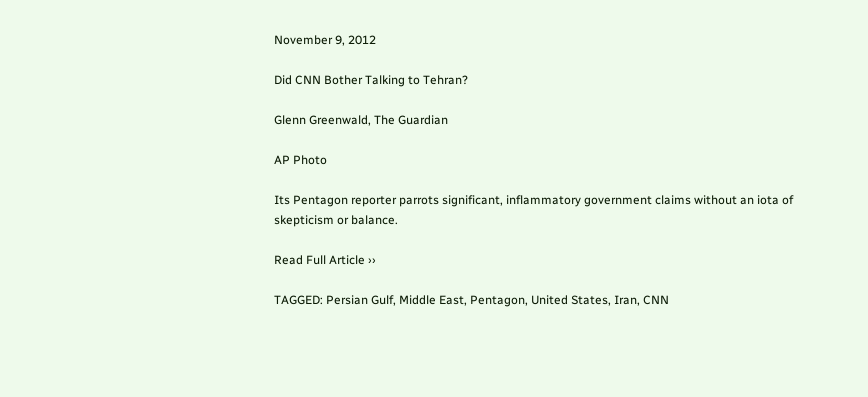November 9, 2012

Did CNN Bother Talking to Tehran?

Glenn Greenwald, The Guardian

AP Photo

Its Pentagon reporter parrots significant, inflammatory government claims without an iota of skepticism or balance.

Read Full Article ››

TAGGED: Persian Gulf, Middle East, Pentagon, United States, Iran, CNN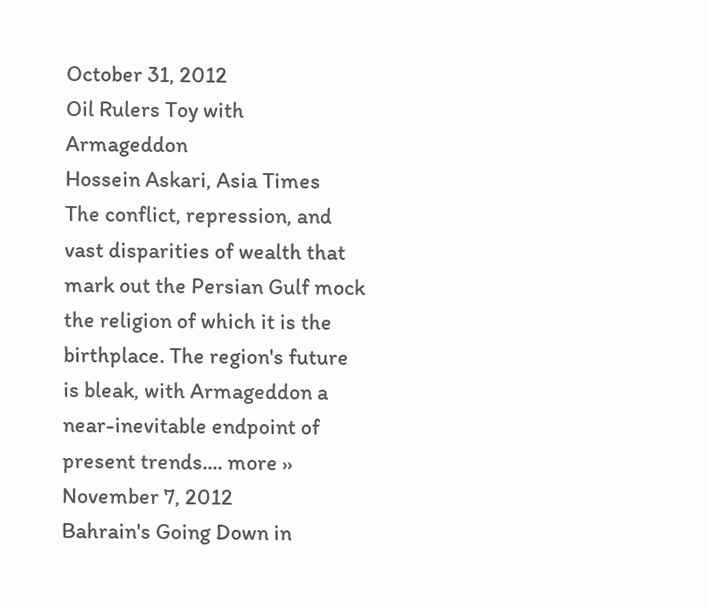October 31, 2012
Oil Rulers Toy with Armageddon
Hossein Askari, Asia Times
The conflict, repression, and vast disparities of wealth that mark out the Persian Gulf mock the religion of which it is the birthplace. The region's future is bleak, with Armageddon a near-inevitable endpoint of present trends.... more ››
November 7, 2012
Bahrain's Going Down in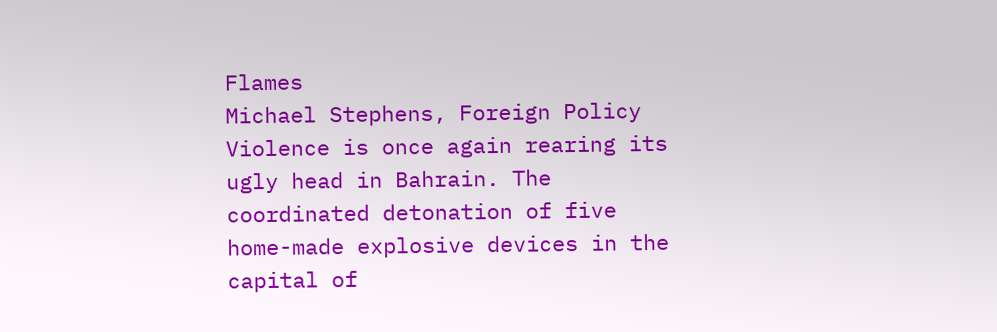Flames
Michael Stephens, Foreign Policy
Violence is once again rearing its ugly head in Bahrain. The coordinated detonation of five home-made explosive devices in the capital of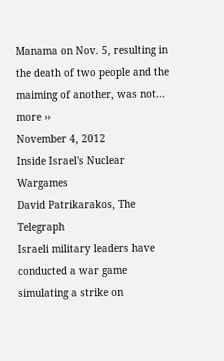Manama on Nov. 5, resulting in the death of two people and the maiming of another, was not... more ››
November 4, 2012
Inside Israel's Nuclear Wargames
David Patrikarakos, The Telegraph
Israeli military leaders have conducted a war game simulating a strike on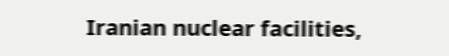Iranian nuclear facilities,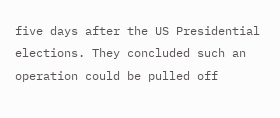five days after the US Presidential elections. They concluded such an operation could be pulled off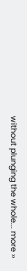without plunging the whole... more ››